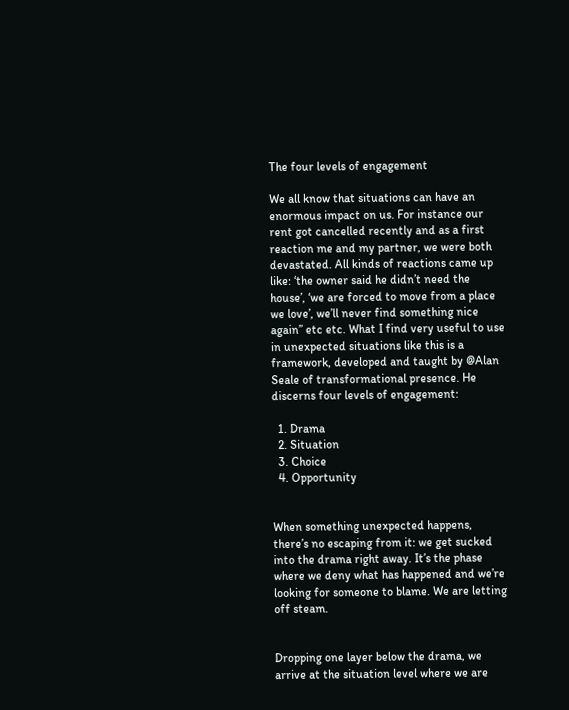The four levels of engagement

We all know that situations can have an enormous impact on us. For instance our rent got cancelled recently and as a first reaction me and my partner, we were both devastated. All kinds of reactions came up like: ‘the owner said he didn’t need the house’, ‘we are forced to move from a place we love’, we’ll never find something nice again’’ etc etc. What I find very useful to use in unexpected situations like this is a framework, developed and taught by @Alan Seale of transformational presence. He discerns four levels of engagement:

  1. Drama
  2. Situation
  3. Choice
  4. Opportunity


When something unexpected happens, there’s no escaping from it: we get sucked into the drama right away. It’s the phase where we deny what has happened and we’re looking for someone to blame. We are letting off steam.


Dropping one layer below the drama, we arrive at the situation level where we are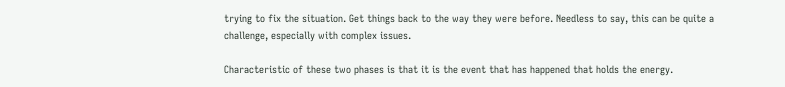trying to fix the situation. Get things back to the way they were before. Needless to say, this can be quite a challenge, especially with complex issues.

Characteristic of these two phases is that it is the event that has happened that holds the energy.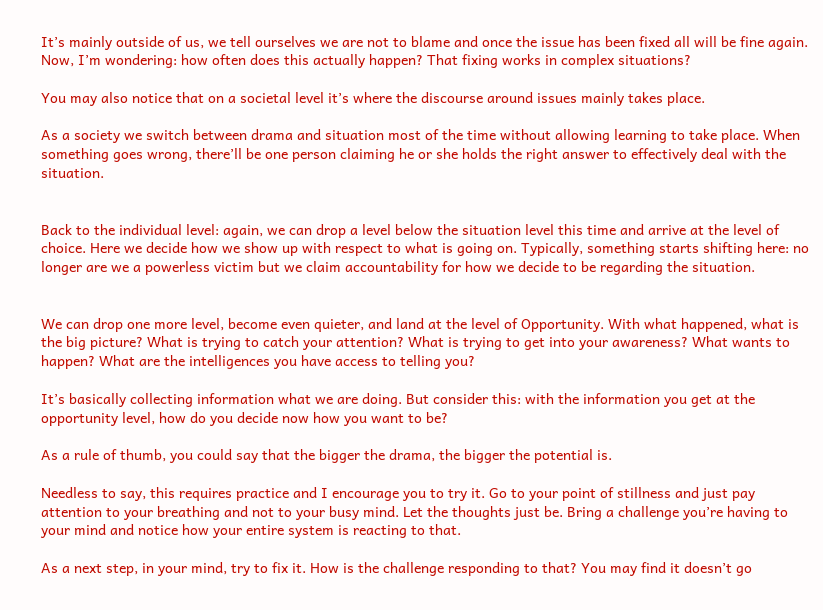It’s mainly outside of us, we tell ourselves we are not to blame and once the issue has been fixed all will be fine again. Now, I’m wondering: how often does this actually happen? That fixing works in complex situations?

You may also notice that on a societal level it’s where the discourse around issues mainly takes place.

As a society we switch between drama and situation most of the time without allowing learning to take place. When something goes wrong, there’ll be one person claiming he or she holds the right answer to effectively deal with the situation.


Back to the individual level: again, we can drop a level below the situation level this time and arrive at the level of choice. Here we decide how we show up with respect to what is going on. Typically, something starts shifting here: no longer are we a powerless victim but we claim accountability for how we decide to be regarding the situation.


We can drop one more level, become even quieter, and land at the level of Opportunity. With what happened, what is the big picture? What is trying to catch your attention? What is trying to get into your awareness? What wants to happen? What are the intelligences you have access to telling you?

It’s basically collecting information what we are doing. But consider this: with the information you get at the opportunity level, how do you decide now how you want to be?

As a rule of thumb, you could say that the bigger the drama, the bigger the potential is.

Needless to say, this requires practice and I encourage you to try it. Go to your point of stillness and just pay attention to your breathing and not to your busy mind. Let the thoughts just be. Bring a challenge you’re having to your mind and notice how your entire system is reacting to that.

As a next step, in your mind, try to fix it. How is the challenge responding to that? You may find it doesn’t go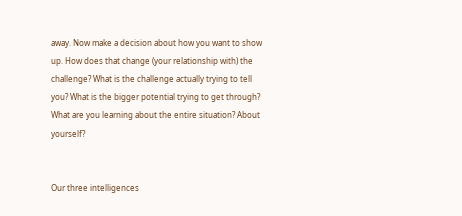away. Now make a decision about how you want to show up. How does that change (your relationship with) the challenge? What is the challenge actually trying to tell you? What is the bigger potential trying to get through? What are you learning about the entire situation? About yourself?


Our three intelligences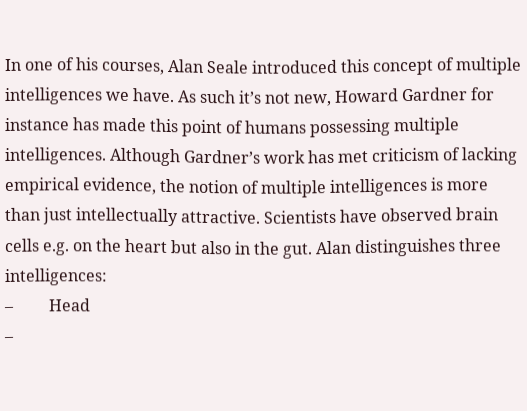In one of his courses, Alan Seale introduced this concept of multiple intelligences we have. As such it’s not new, Howard Gardner for instance has made this point of humans possessing multiple intelligences. Although Gardner’s work has met criticism of lacking empirical evidence, the notion of multiple intelligences is more than just intellectually attractive. Scientists have observed brain cells e.g. on the heart but also in the gut. Alan distinguishes three intelligences:
–         Head
–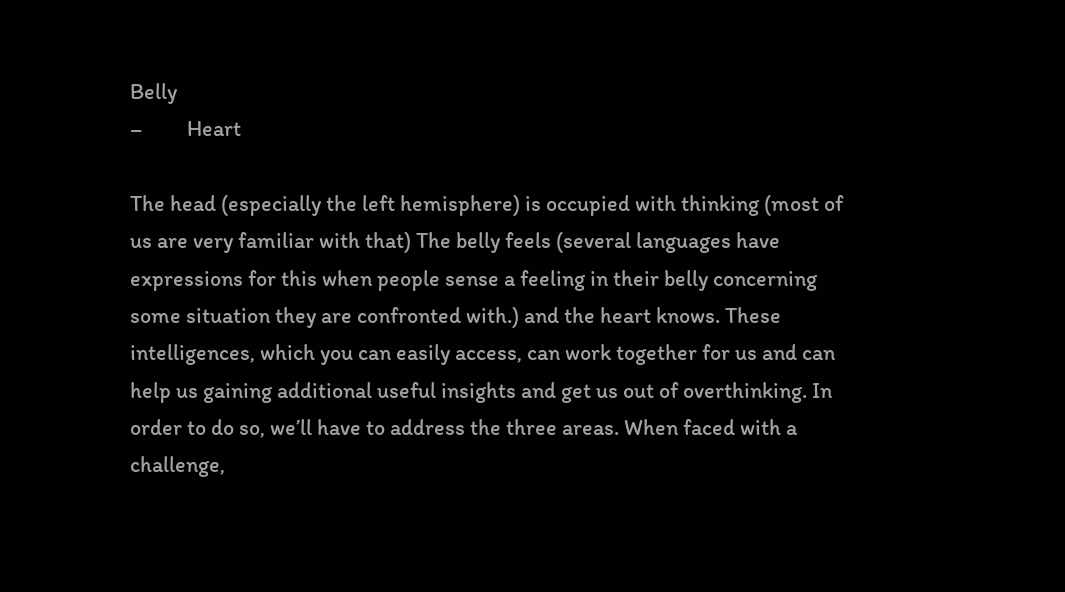Belly
–         Heart

The head (especially the left hemisphere) is occupied with thinking (most of us are very familiar with that) The belly feels (several languages have expressions for this when people sense a feeling in their belly concerning some situation they are confronted with.) and the heart knows. These intelligences, which you can easily access, can work together for us and can help us gaining additional useful insights and get us out of overthinking. In order to do so, we’ll have to address the three areas. When faced with a challenge,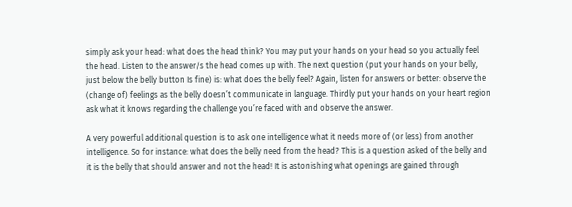simply ask your head: what does the head think? You may put your hands on your head so you actually feel the head. Listen to the answer/s the head comes up with. The next question (put your hands on your belly, just below the belly button Is fine) is: what does the belly feel? Again, listen for answers or better: observe the (change of) feelings as the belly doesn’t communicate in language. Thirdly put your hands on your heart region ask what it knows regarding the challenge you’re faced with and observe the answer.

A very powerful additional question is to ask one intelligence what it needs more of (or less) from another intelligence. So for instance: what does the belly need from the head? This is a question asked of the belly and it is the belly that should answer and not the head! It is astonishing what openings are gained through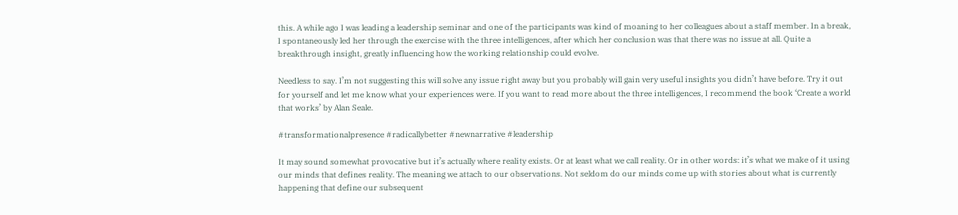this. A while ago I was leading a leadership seminar and one of the participants was kind of moaning to her colleagues about a staff member. In a break, I spontaneously led her through the exercise with the three intelligences, after which her conclusion was that there was no issue at all. Quite a breakthrough insight, greatly influencing how the working relationship could evolve.

Needless to say. I’m not suggesting this will solve any issue right away but you probably will gain very useful insights you didn’t have before. Try it out for yourself and let me know what your experiences were. If you want to read more about the three intelligences, I recommend the book ‘Create a world that works’ by Alan Seale.

#transformationalpresence #radicallybetter #newnarrative #leadership

It may sound somewhat provocative but it’s actually where reality exists. Or at least what we call reality. Or in other words: it’s what we make of it using our minds that defines reality. The meaning we attach to our observations. Not seldom do our minds come up with stories about what is currently happening that define our subsequent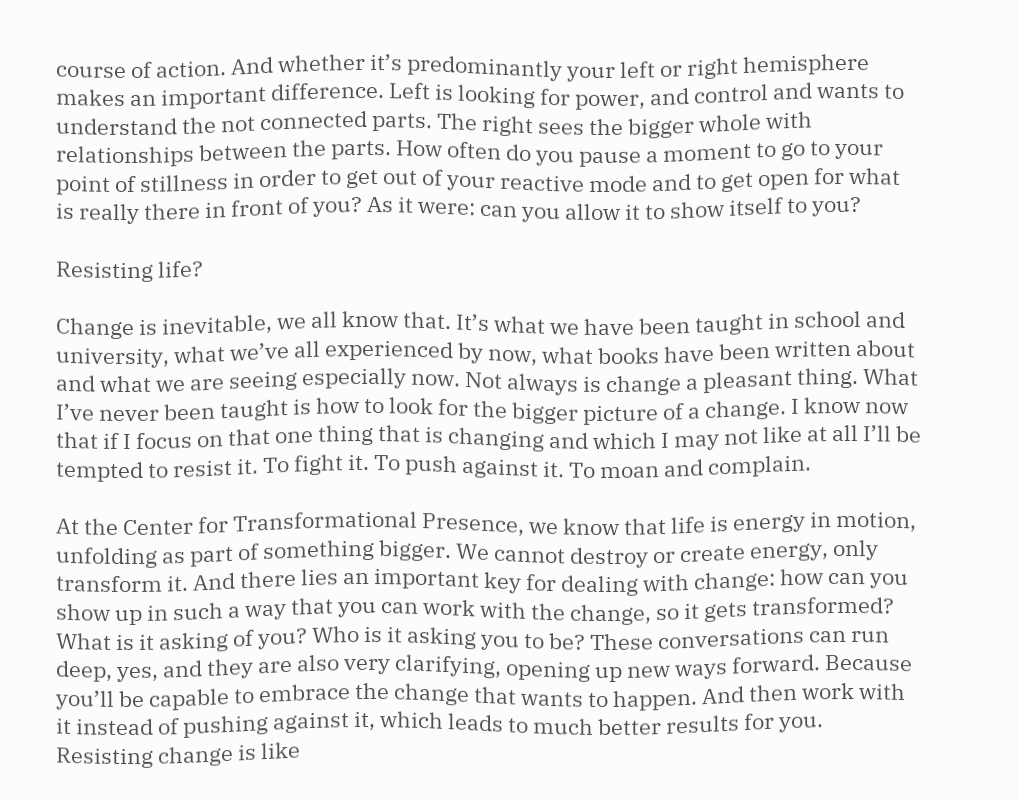course of action. And whether it’s predominantly your left or right hemisphere makes an important difference. Left is looking for power, and control and wants to understand the not connected parts. The right sees the bigger whole with relationships between the parts. How often do you pause a moment to go to your point of stillness in order to get out of your reactive mode and to get open for what is really there in front of you? As it were: can you allow it to show itself to you?

Resisting life?

Change is inevitable, we all know that. It’s what we have been taught in school and university, what we’ve all experienced by now, what books have been written about and what we are seeing especially now. Not always is change a pleasant thing. What I’ve never been taught is how to look for the bigger picture of a change. I know now that if I focus on that one thing that is changing and which I may not like at all I’ll be tempted to resist it. To fight it. To push against it. To moan and complain.

At the Center for Transformational Presence, we know that life is energy in motion, unfolding as part of something bigger. We cannot destroy or create energy, only transform it. And there lies an important key for dealing with change: how can you show up in such a way that you can work with the change, so it gets transformed? What is it asking of you? Who is it asking you to be? These conversations can run deep, yes, and they are also very clarifying, opening up new ways forward. Because you’ll be capable to embrace the change that wants to happen. And then work with it instead of pushing against it, which leads to much better results for you. Resisting change is like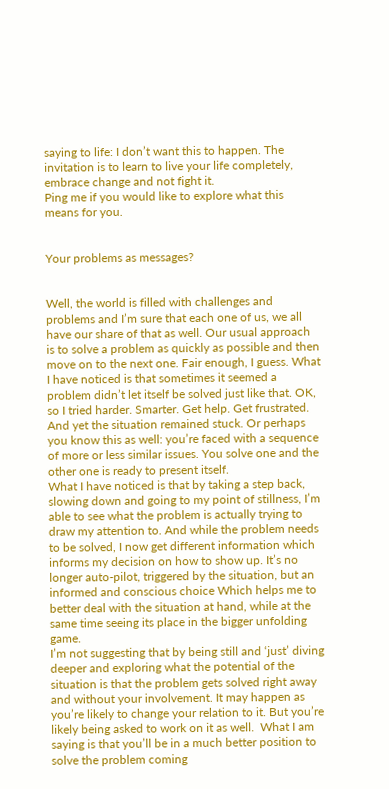saying to life: I don’t want this to happen. The invitation is to learn to live your life completely, embrace change and not fight it.
Ping me if you would like to explore what this means for you.


Your problems as messages?


Well, the world is filled with challenges and problems and I’m sure that each one of us, we all have our share of that as well. Our usual approach is to solve a problem as quickly as possible and then move on to the next one. Fair enough, I guess. What I have noticed is that sometimes it seemed a problem didn’t let itself be solved just like that. OK, so I tried harder. Smarter. Get help. Get frustrated. And yet the situation remained stuck. Or perhaps you know this as well: you’re faced with a sequence of more or less similar issues. You solve one and the other one is ready to present itself.
What I have noticed is that by taking a step back, slowing down and going to my point of stillness, I’m able to see what the problem is actually trying to draw my attention to. And while the problem needs to be solved, I now get different information which informs my decision on how to show up. It’s no longer auto-pilot, triggered by the situation, but an informed and conscious choice Which helps me to better deal with the situation at hand, while at the same time seeing its place in the bigger unfolding game.
I’m not suggesting that by being still and ‘just’ diving deeper and exploring what the potential of the situation is that the problem gets solved right away and without your involvement. It may happen as you’re likely to change your relation to it. But you’re likely being asked to work on it as well.  What I am saying is that you’ll be in a much better position to solve the problem coming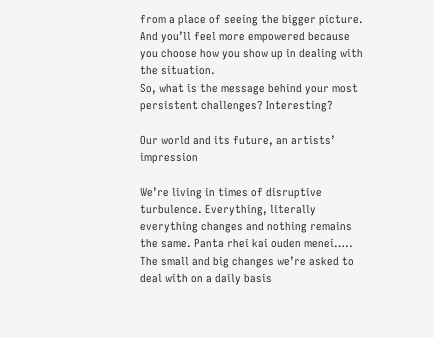from a place of seeing the bigger picture. And you’ll feel more empowered because you choose how you show up in dealing with the situation.
So, what is the message behind your most persistent challenges? Interesting?

Our world and its future, an artists’ impression

We’re living in times of disruptive turbulence. Everything, literally everything changes and nothing remains the same. Panta rhei kai ouden menei….. The small and big changes we’re asked to deal with on a daily basis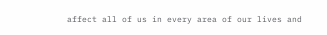affect all of us in every area of our lives and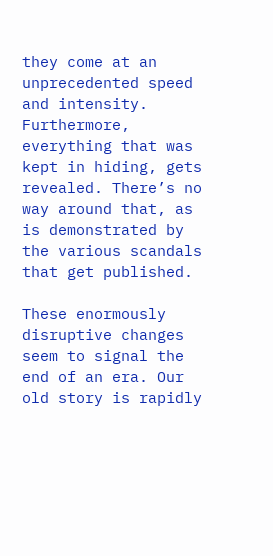they come at an unprecedented speed and intensity. Furthermore, everything that was kept in hiding, gets revealed. There’s no way around that, as is demonstrated by the various scandals that get published.

These enormously disruptive changes seem to signal the end of an era. Our old story is rapidly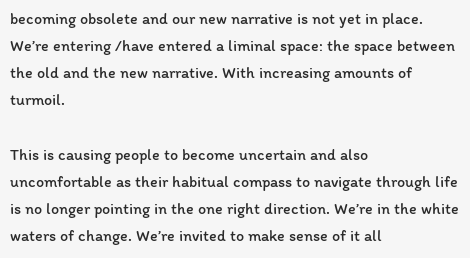becoming obsolete and our new narrative is not yet in place. We’re entering /have entered a liminal space: the space between the old and the new narrative. With increasing amounts of turmoil.

This is causing people to become uncertain and also uncomfortable as their habitual compass to navigate through life is no longer pointing in the one right direction. We’re in the white waters of change. We’re invited to make sense of it all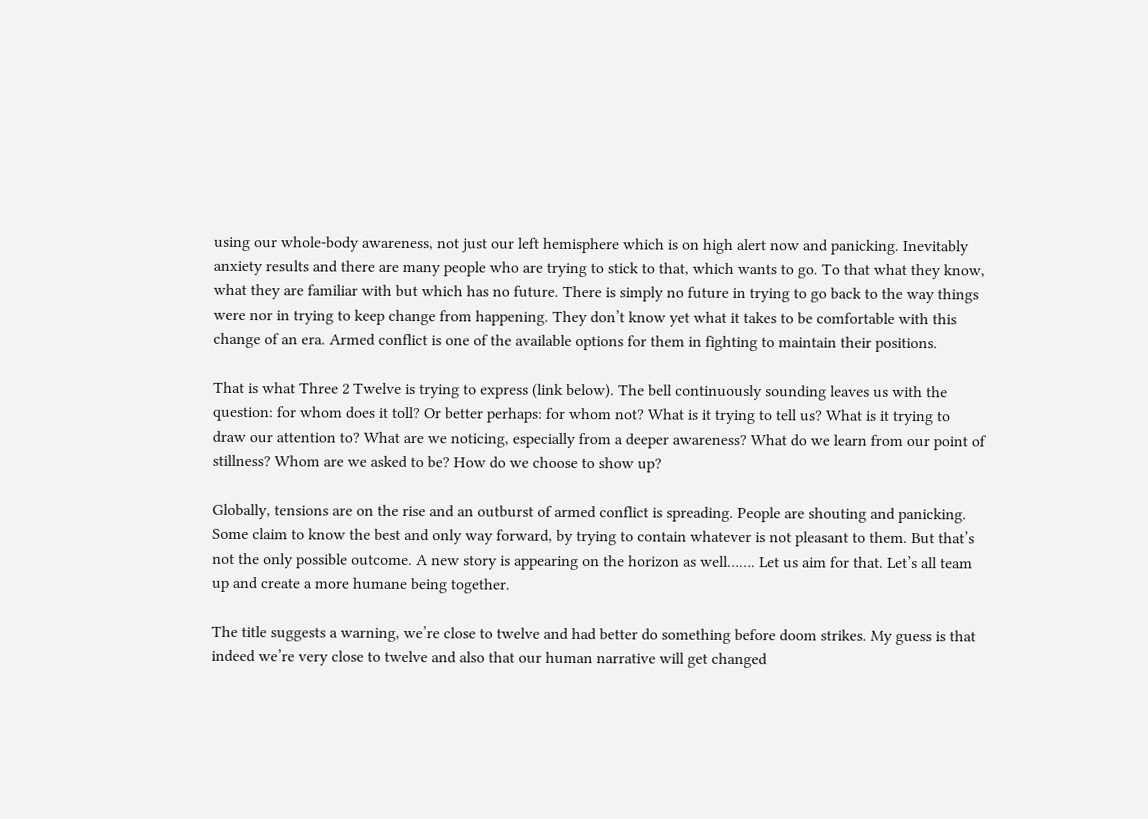using our whole-body awareness, not just our left hemisphere which is on high alert now and panicking. Inevitably anxiety results and there are many people who are trying to stick to that, which wants to go. To that what they know, what they are familiar with but which has no future. There is simply no future in trying to go back to the way things were nor in trying to keep change from happening. They don’t know yet what it takes to be comfortable with this change of an era. Armed conflict is one of the available options for them in fighting to maintain their positions.

That is what Three 2 Twelve is trying to express (link below). The bell continuously sounding leaves us with the question: for whom does it toll? Or better perhaps: for whom not? What is it trying to tell us? What is it trying to draw our attention to? What are we noticing, especially from a deeper awareness? What do we learn from our point of stillness? Whom are we asked to be? How do we choose to show up?

Globally, tensions are on the rise and an outburst of armed conflict is spreading. People are shouting and panicking. Some claim to know the best and only way forward, by trying to contain whatever is not pleasant to them. But that’s not the only possible outcome. A new story is appearing on the horizon as well……. Let us aim for that. Let’s all team up and create a more humane being together.

The title suggests a warning, we’re close to twelve and had better do something before doom strikes. My guess is that indeed we’re very close to twelve and also that our human narrative will get changed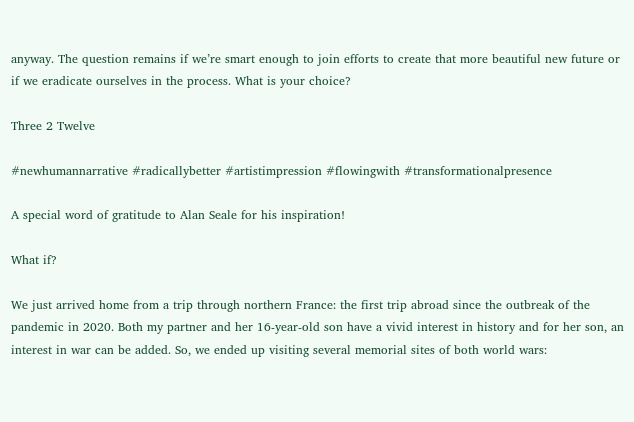anyway. The question remains if we’re smart enough to join efforts to create that more beautiful new future or if we eradicate ourselves in the process. What is your choice?

Three 2 Twelve

#newhumannarrative #radicallybetter #artistimpression #flowingwith #transformationalpresence

A special word of gratitude to Alan Seale for his inspiration!

What if?

We just arrived home from a trip through northern France: the first trip abroad since the outbreak of the pandemic in 2020. Both my partner and her 16-year-old son have a vivid interest in history and for her son, an interest in war can be added. So, we ended up visiting several memorial sites of both world wars: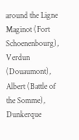around the Ligne Maginot (Fort Schoenenbourg), Verdun (Douaumont), Albert (Battle of the Somme), Dunkerque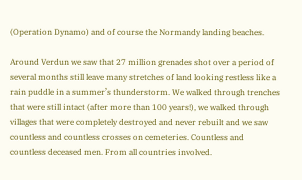(Operation Dynamo) and of course the Normandy landing beaches.

Around Verdun we saw that 27 million grenades shot over a period of several months still leave many stretches of land looking restless like a rain puddle in a summer’s thunderstorm. We walked through trenches that were still intact (after more than 100 years!), we walked through villages that were completely destroyed and never rebuilt and we saw countless and countless crosses on cemeteries. Countless and countless deceased men. From all countries involved.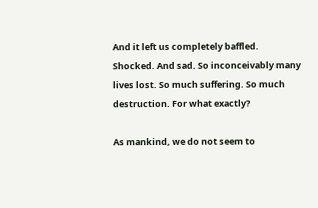And it left us completely baffled. Shocked. And sad. So inconceivably many lives lost. So much suffering. So much destruction. For what exactly?

As mankind, we do not seem to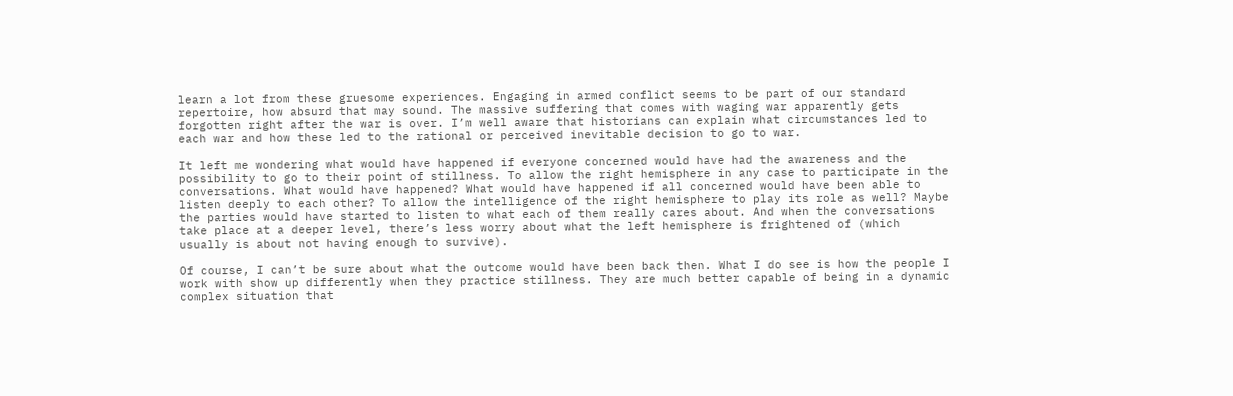learn a lot from these gruesome experiences. Engaging in armed conflict seems to be part of our standard repertoire, how absurd that may sound. The massive suffering that comes with waging war apparently gets forgotten right after the war is over. I’m well aware that historians can explain what circumstances led to each war and how these led to the rational or perceived inevitable decision to go to war.

It left me wondering what would have happened if everyone concerned would have had the awareness and the possibility to go to their point of stillness. To allow the right hemisphere in any case to participate in the conversations. What would have happened? What would have happened if all concerned would have been able to listen deeply to each other? To allow the intelligence of the right hemisphere to play its role as well? Maybe the parties would have started to listen to what each of them really cares about. And when the conversations take place at a deeper level, there’s less worry about what the left hemisphere is frightened of (which usually is about not having enough to survive).

Of course, I can’t be sure about what the outcome would have been back then. What I do see is how the people I work with show up differently when they practice stillness. They are much better capable of being in a dynamic complex situation that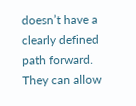doesn’t have a clearly defined path forward. They can allow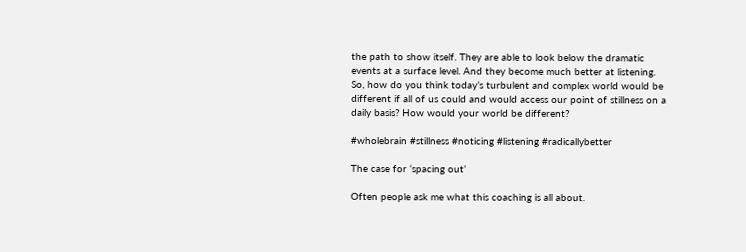the path to show itself. They are able to look below the dramatic events at a surface level. And they become much better at listening. So, how do you think today’s turbulent and complex world would be different if all of us could and would access our point of stillness on a daily basis? How would your world be different?

#wholebrain #stillness #noticing #listening #radicallybetter

The case for ‘spacing out’

Often people ask me what this coaching is all about.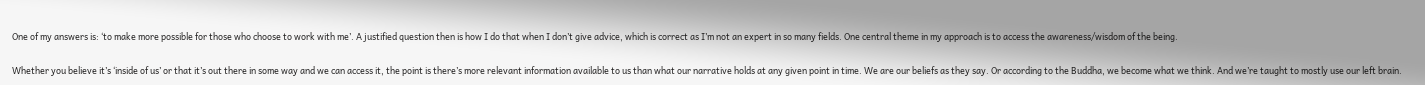One of my answers is: ‘to make more possible for those who choose to work with me’. A justified question then is how I do that when I don’t give advice, which is correct as I’m not an expert in so many fields. One central theme in my approach is to access the awareness/wisdom of the being.

Whether you believe it’s ‘inside of us’ or that it’s out there in some way and we can access it, the point is there’s more relevant information available to us than what our narrative holds at any given point in time. We are our beliefs as they say. Or according to the Buddha, we become what we think. And we’re taught to mostly use our left brain.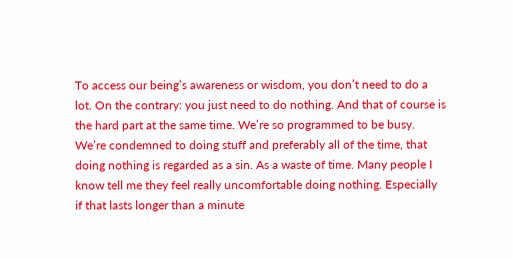To access our being’s awareness or wisdom, you don’t need to do a lot. On the contrary: you just need to do nothing. And that of course is the hard part at the same time. We’re so programmed to be busy. We’re condemned to doing stuff and preferably all of the time, that doing nothing is regarded as a sin. As a waste of time. Many people I know tell me they feel really uncomfortable doing nothing. Especially if that lasts longer than a minute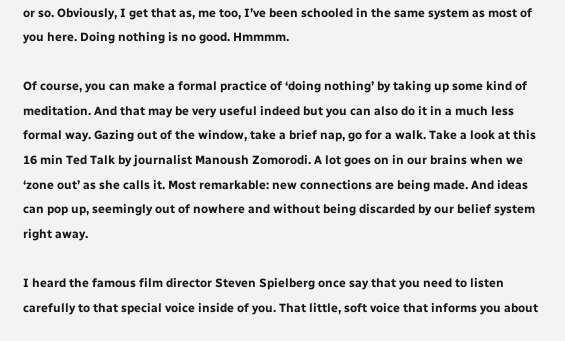or so. Obviously, I get that as, me too, I’ve been schooled in the same system as most of you here. Doing nothing is no good. Hmmmm.

Of course, you can make a formal practice of ‘doing nothing’ by taking up some kind of meditation. And that may be very useful indeed but you can also do it in a much less formal way. Gazing out of the window, take a brief nap, go for a walk. Take a look at this 16 min Ted Talk by journalist Manoush Zomorodi. A lot goes on in our brains when we ‘zone out’ as she calls it. Most remarkable: new connections are being made. And ideas can pop up, seemingly out of nowhere and without being discarded by our belief system right away.

I heard the famous film director Steven Spielberg once say that you need to listen carefully to that special voice inside of you. That little, soft voice that informs you about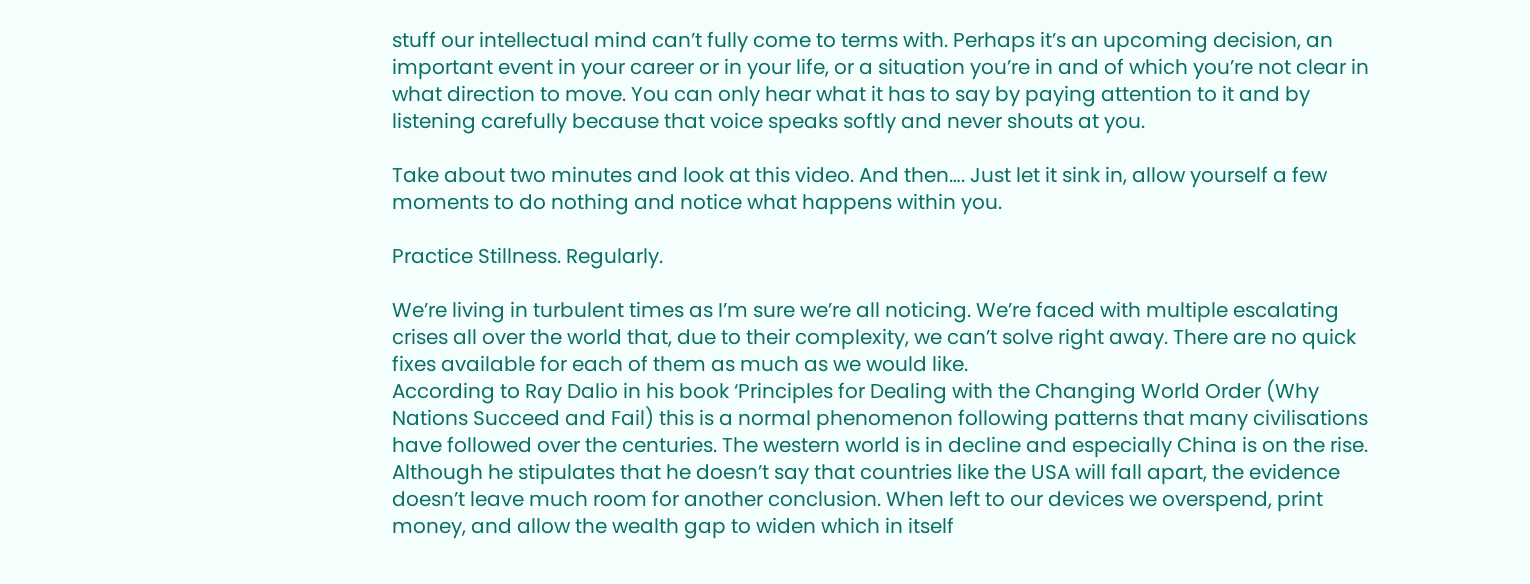stuff our intellectual mind can’t fully come to terms with. Perhaps it’s an upcoming decision, an important event in your career or in your life, or a situation you’re in and of which you’re not clear in what direction to move. You can only hear what it has to say by paying attention to it and by listening carefully because that voice speaks softly and never shouts at you.

Take about two minutes and look at this video. And then…. Just let it sink in, allow yourself a few moments to do nothing and notice what happens within you.

Practice Stillness. Regularly.

We’re living in turbulent times as I’m sure we’re all noticing. We’re faced with multiple escalating crises all over the world that, due to their complexity, we can’t solve right away. There are no quick fixes available for each of them as much as we would like.
According to Ray Dalio in his book ‘Principles for Dealing with the Changing World Order (Why Nations Succeed and Fail) this is a normal phenomenon following patterns that many civilisations have followed over the centuries. The western world is in decline and especially China is on the rise. Although he stipulates that he doesn’t say that countries like the USA will fall apart, the evidence doesn’t leave much room for another conclusion. When left to our devices we overspend, print money, and allow the wealth gap to widen which in itself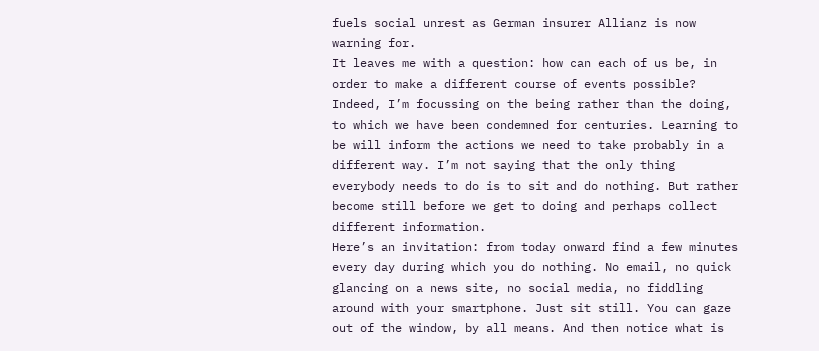fuels social unrest as German insurer Allianz is now warning for.
It leaves me with a question: how can each of us be, in order to make a different course of events possible? Indeed, I’m focussing on the being rather than the doing, to which we have been condemned for centuries. Learning to be will inform the actions we need to take probably in a different way. I’m not saying that the only thing everybody needs to do is to sit and do nothing. But rather become still before we get to doing and perhaps collect different information.
Here’s an invitation: from today onward find a few minutes every day during which you do nothing. No email, no quick glancing on a news site, no social media, no fiddling around with your smartphone. Just sit still. You can gaze out of the window, by all means. And then notice what is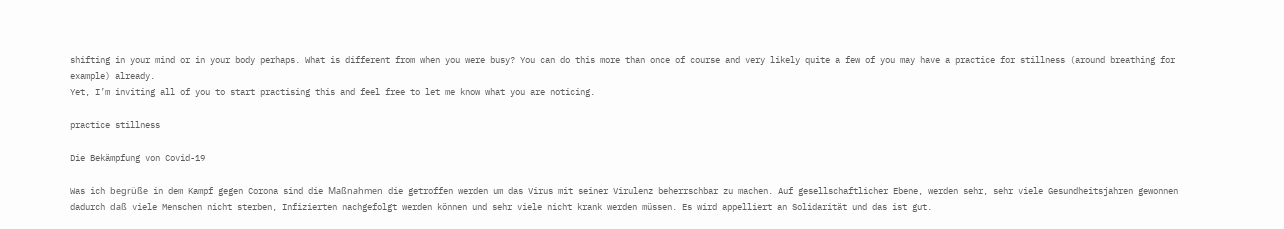shifting in your mind or in your body perhaps. What is different from when you were busy? You can do this more than once of course and very likely quite a few of you may have a practice for stillness (around breathing for example) already.
Yet, I’m inviting all of you to start practising this and feel free to let me know what you are noticing.

practice stillness

Die Bekämpfung von Covid-19

Was ich begrüße in dem Kampf gegen Corona sind die Maßnahmen die getroffen werden um das Virus mit seiner Virulenz beherrschbar zu machen. Auf gesellschaftlicher Ebene, werden sehr, sehr viele Gesundheitsjahren gewonnen dadurch daß viele Menschen nicht sterben, Infizierten nachgefolgt werden können und sehr viele nicht krank werden müssen. Es wird appelliert an Solidarität und das ist gut.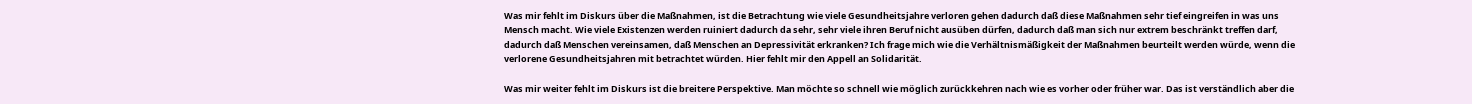Was mir fehlt im Diskurs über die Maßnahmen, ist die Betrachtung wie viele Gesundheitsjahre verloren gehen dadurch daß diese Maßnahmen sehr tief eingreifen in was uns Mensch macht. Wie viele Existenzen werden ruiniert dadurch da sehr, sehr viele ihren Beruf nicht ausüben dürfen, dadurch daß man sich nur extrem beschränkt treffen darf, dadurch daß Menschen vereinsamen, daß Menschen an Depressivität erkranken? Ich frage mich wie die Verhältnismäßigkeit der Maßnahmen beurteilt werden würde, wenn die verlorene Gesundheitsjahren mit betrachtet würden. Hier fehlt mir den Appell an Solidarität.

Was mir weiter fehlt im Diskurs ist die breitere Perspektive. Man möchte so schnell wie möglich zurückkehren nach wie es vorher oder früher war. Das ist verständlich aber die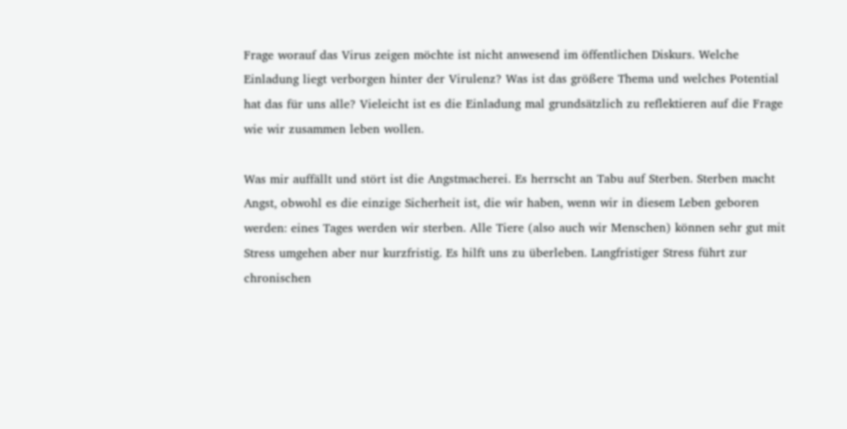Frage worauf das Virus zeigen möchte ist nicht anwesend im öffentlichen Diskurs. Welche Einladung liegt verborgen hinter der Virulenz? Was ist das größere Thema und welches Potential hat das für uns alle? Vieleicht ist es die Einladung mal grundsätzlich zu reflektieren auf die Frage wie wir zusammen leben wollen.

Was mir auffällt und stört ist die Angstmacherei. Es herrscht an Tabu auf Sterben. Sterben macht Angst, obwohl es die einzige Sicherheit ist, die wir haben, wenn wir in diesem Leben geboren werden: eines Tages werden wir sterben. Alle Tiere (also auch wir Menschen) können sehr gut mit Stress umgehen aber nur kurzfristig. Es hilft uns zu überleben. Langfristiger Stress führt zur chronischen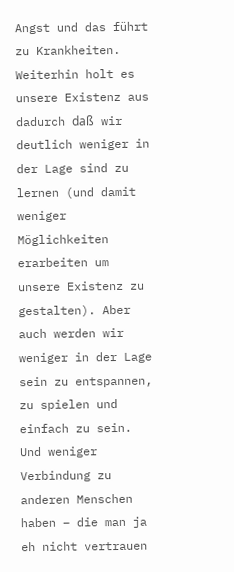Angst und das führt zu Krankheiten. Weiterhin holt es unsere Existenz aus dadurch daß wir deutlich weniger in der Lage sind zu lernen (und damit weniger Möglichkeiten erarbeiten um unsere Existenz zu gestalten). Aber auch werden wir weniger in der Lage sein zu entspannen, zu spielen und einfach zu sein. Und weniger Verbindung zu anderen Menschen haben – die man ja eh nicht vertrauen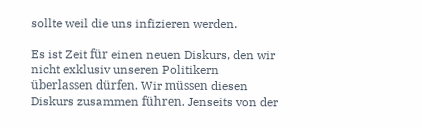sollte weil die uns infizieren werden.

Es ist Zeit für einen neuen Diskurs, den wir nicht exklusiv unseren Politikern überlassen dürfen. Wir müssen diesen Diskurs zusammen führen. Jenseits von der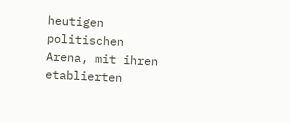heutigen politischen Arena, mit ihren etablierten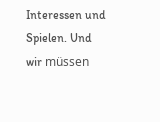Interessen und Spielen. Und wir müssen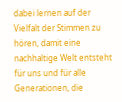dabei lernen auf der Vielfalt der Stimmen zu hören, damit eine nachhaltige Welt entsteht für uns und für alle Generationen, die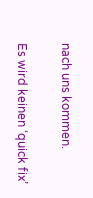nach uns kommen.

Es wird keinen ‘quick fix’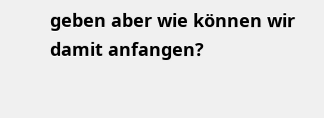geben aber wie können wir damit anfangen?